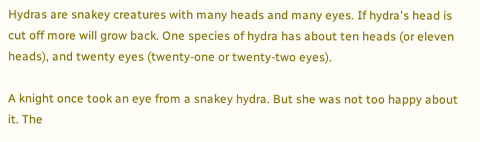Hydras are snakey creatures with many heads and many eyes. If hydra's head is cut off more will grow back. One species of hydra has about ten heads (or eleven heads), and twenty eyes (twenty-one or twenty-two eyes).

A knight once took an eye from a snakey hydra. But she was not too happy about it. The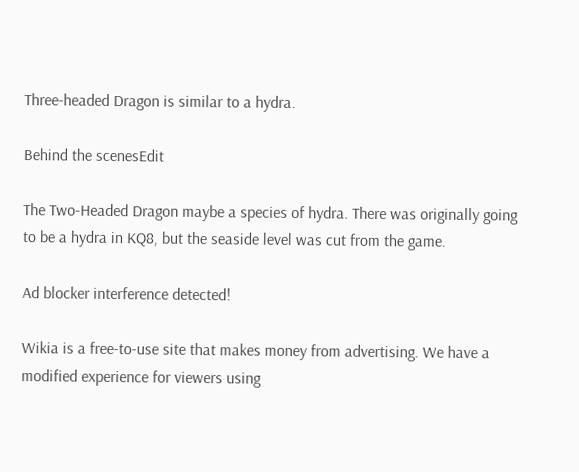Three-headed Dragon is similar to a hydra.

Behind the scenesEdit

The Two-Headed Dragon maybe a species of hydra. There was originally going to be a hydra in KQ8, but the seaside level was cut from the game.

Ad blocker interference detected!

Wikia is a free-to-use site that makes money from advertising. We have a modified experience for viewers using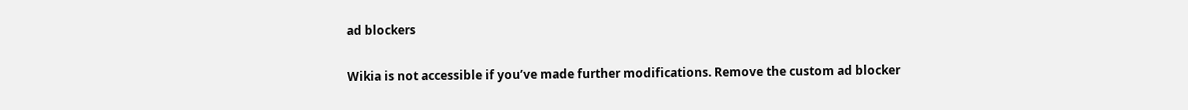ad blockers

Wikia is not accessible if you’ve made further modifications. Remove the custom ad blocker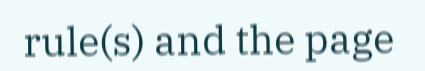rule(s) and the page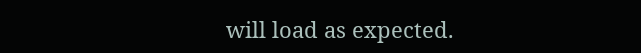will load as expected.